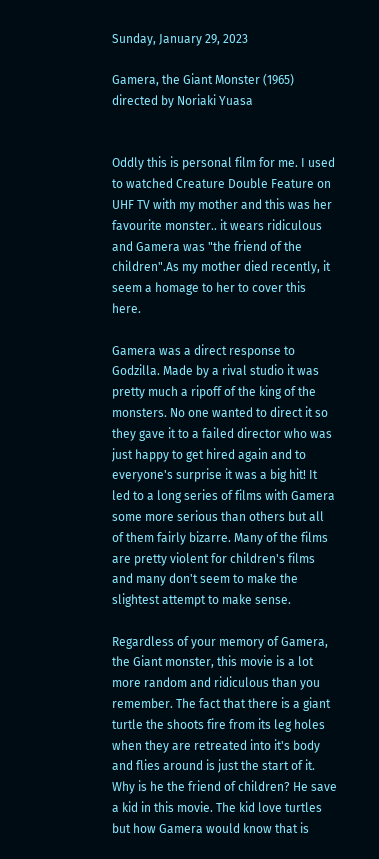Sunday, January 29, 2023

Gamera, the Giant Monster (1965) directed by Noriaki Yuasa


Oddly this is personal film for me. I used to watched Creature Double Feature on UHF TV with my mother and this was her favourite monster.. it wears ridiculous and Gamera was "the friend of the children".As my mother died recently, it seem a homage to her to cover this here.

Gamera was a direct response to Godzilla. Made by a rival studio it was pretty much a ripoff of the king of the monsters. No one wanted to direct it so they gave it to a failed director who was just happy to get hired again and to everyone's surprise it was a big hit! It led to a long series of films with Gamera some more serious than others but all of them fairly bizarre. Many of the films are pretty violent for children's films and many don't seem to make the slightest attempt to make sense.

Regardless of your memory of Gamera, the Giant monster, this movie is a lot more random and ridiculous than you remember. The fact that there is a giant turtle the shoots fire from its leg holes when they are retreated into it's body and flies around is just the start of it. Why is he the friend of children? He save a kid in this movie. The kid love turtles but how Gamera would know that is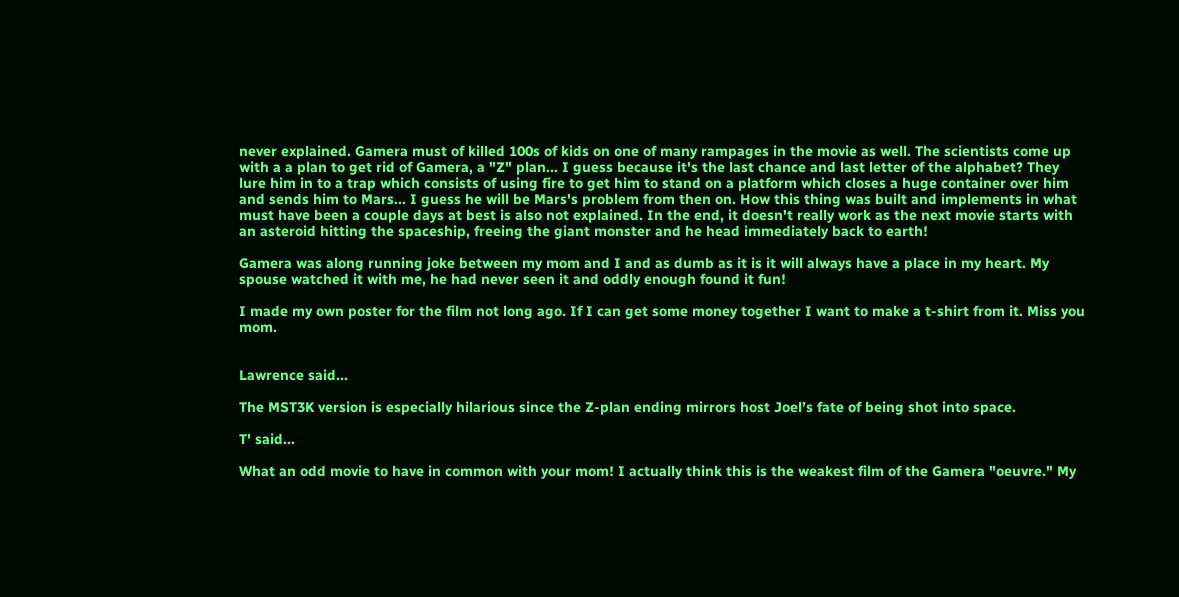never explained. Gamera must of killed 100s of kids on one of many rampages in the movie as well. The scientists come up with a a plan to get rid of Gamera, a "Z" plan... I guess because it's the last chance and last letter of the alphabet? They lure him in to a trap which consists of using fire to get him to stand on a platform which closes a huge container over him and sends him to Mars... I guess he will be Mars's problem from then on. How this thing was built and implements in what must have been a couple days at best is also not explained. In the end, it doesn't really work as the next movie starts with an asteroid hitting the spaceship, freeing the giant monster and he head immediately back to earth!

Gamera was along running joke between my mom and I and as dumb as it is it will always have a place in my heart. My spouse watched it with me, he had never seen it and oddly enough found it fun!

I made my own poster for the film not long ago. If I can get some money together I want to make a t-shirt from it. Miss you mom.


Lawrence said...

The MST3K version is especially hilarious since the Z-plan ending mirrors host Joel’s fate of being shot into space.

T' said...

What an odd movie to have in common with your mom! I actually think this is the weakest film of the Gamera "oeuvre." My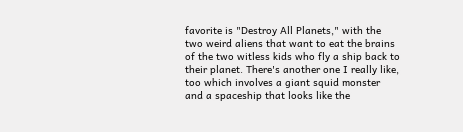favorite is "Destroy All Planets," with the two weird aliens that want to eat the brains of the two witless kids who fly a ship back to their planet. There's another one I really like, too which involves a giant squid monster and a spaceship that looks like the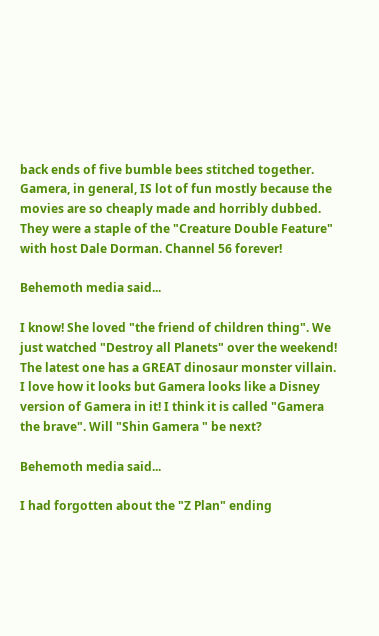back ends of five bumble bees stitched together. Gamera, in general, IS lot of fun mostly because the movies are so cheaply made and horribly dubbed. They were a staple of the "Creature Double Feature" with host Dale Dorman. Channel 56 forever!

Behemoth media said...

I know! She loved "the friend of children thing". We just watched "Destroy all Planets" over the weekend! The latest one has a GREAT dinosaur monster villain. I love how it looks but Gamera looks like a Disney version of Gamera in it! I think it is called "Gamera the brave". Will "Shin Gamera " be next?

Behemoth media said...

I had forgotten about the "Z Plan" ending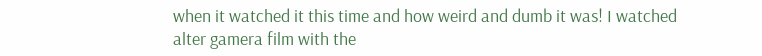when it watched it this time and how weird and dumb it was! I watched alter gamera film with the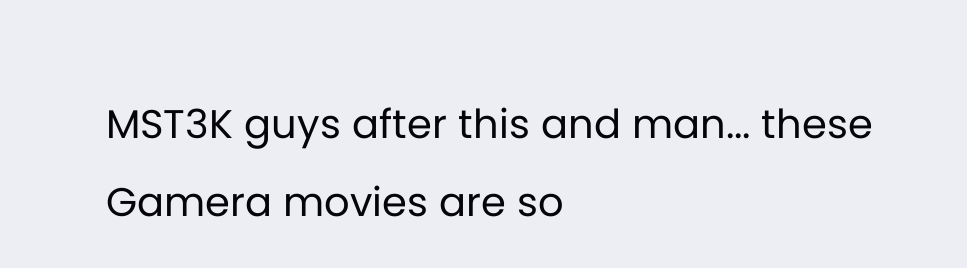MST3K guys after this and man... these Gamera movies are so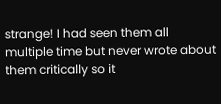strange! I had seen them all multiple time but never wrote about them critically so it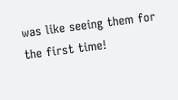was like seeing them for the first time!